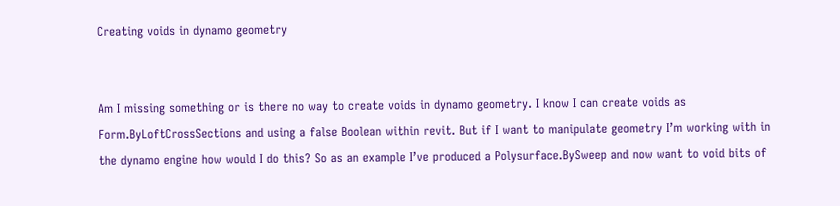Creating voids in dynamo geometry


Am I missing something or is there no way to create voids in dynamo geometry. I know I can create voids as Form.ByLoftCrossSections and using a false Boolean within revit. But if I want to manipulate geometry I’m working with in the dynamo engine how would I do this? So as an example I’ve produced a Polysurface.BySweep and now want to void bits of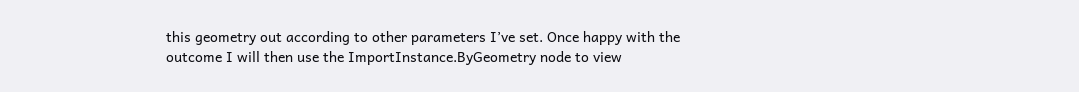this geometry out according to other parameters I’ve set. Once happy with the outcome I will then use the ImportInstance.ByGeometry node to view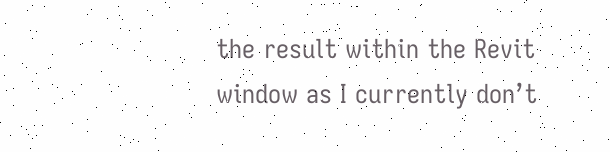the result within the Revit window as I currently don’t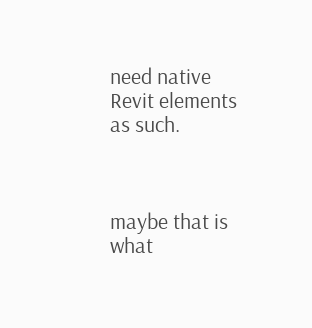need native Revit elements as such.



maybe that is what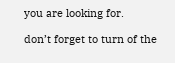you are looking for.

don’t forget to turn of the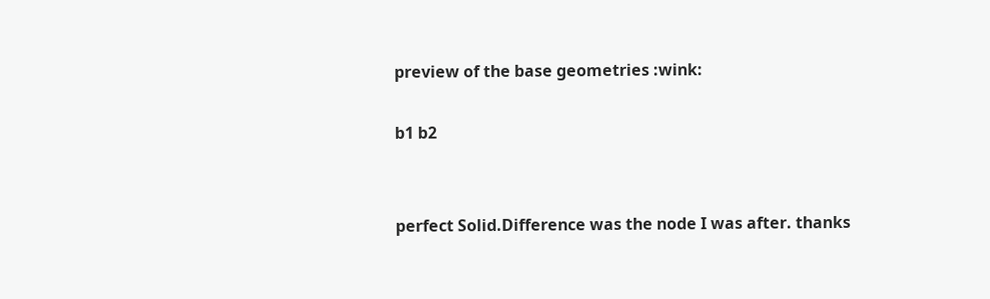preview of the base geometries :wink:

b1 b2


perfect Solid.Difference was the node I was after. thanks